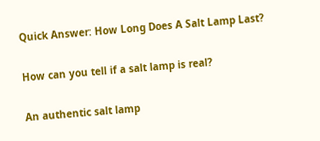Quick Answer: How Long Does A Salt Lamp Last?

How can you tell if a salt lamp is real?

An authentic salt lamp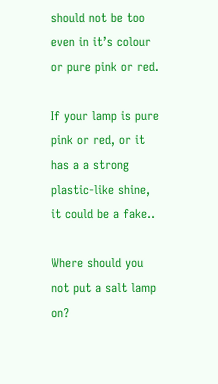should not be too even in it’s colour or pure pink or red.

If your lamp is pure pink or red, or it has a a strong plastic-like shine, it could be a fake..

Where should you not put a salt lamp on?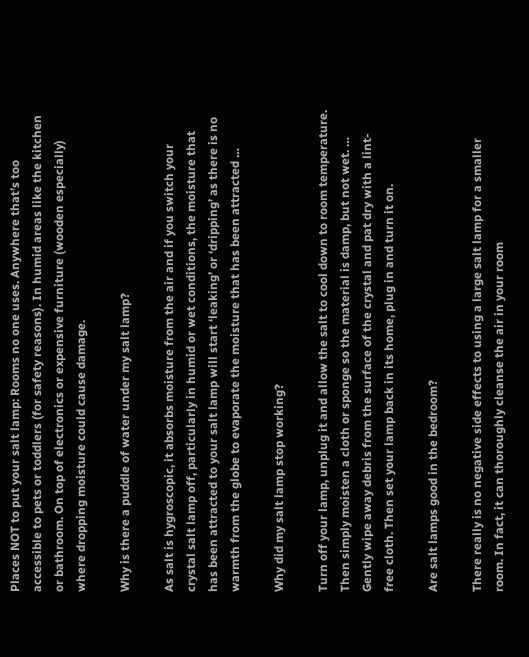Places NOT to put your salt lamp: Rooms no one uses. Anywhere that’s too accessible to pets or toddlers (for safety reasons). In humid areas like the kitchen or bathroom. On top of electronics or expensive furniture (wooden especially) where dropping moisture could cause damage.

Why is there a puddle of water under my salt lamp?

As salt is hygroscopic, it absorbs moisture from the air and if you switch your crystal salt lamp off, particularly in humid or wet conditions, the moisture that has been attracted to your salt lamp will start ‘leaking’ or ‘dripping’ as there is no warmth from the globe to evaporate the moisture that has been attracted …

Why did my salt lamp stop working?

Turn off your lamp, unplug it and allow the salt to cool down to room temperature. Then simply moisten a cloth or sponge so the material is damp, but not wet. … Gently wipe away debris from the surface of the crystal and pat dry with a lint-free cloth. Then set your lamp back in its home, plug in and turn it on.

Are salt lamps good in the bedroom?

There really is no negative side effects to using a large salt lamp for a smaller room. In fact, it can thoroughly cleanse the air in your room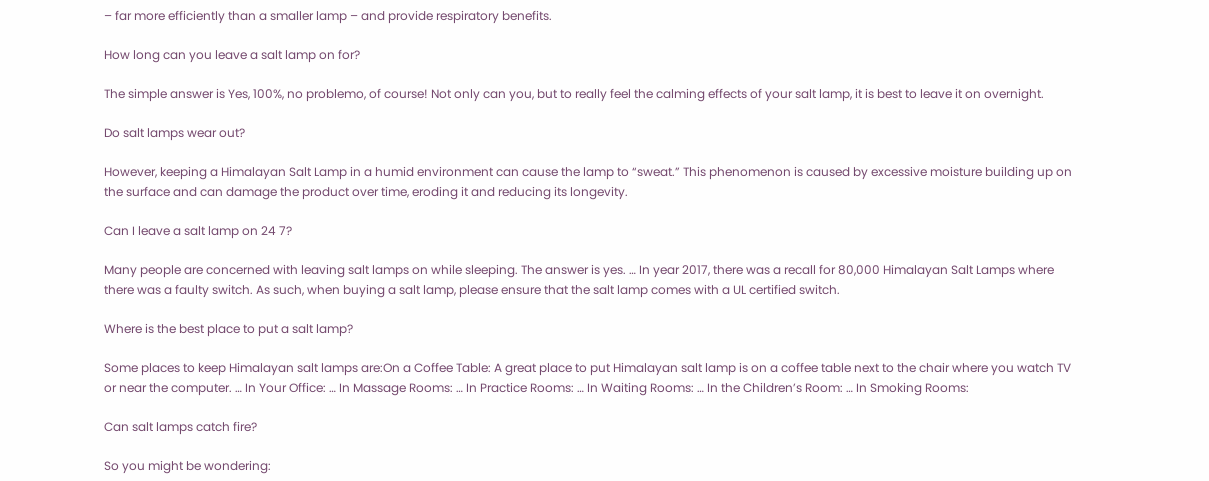– far more efficiently than a smaller lamp – and provide respiratory benefits.

How long can you leave a salt lamp on for?

The simple answer is Yes, 100%, no problemo, of course! Not only can you, but to really feel the calming effects of your salt lamp, it is best to leave it on overnight.

Do salt lamps wear out?

However, keeping a Himalayan Salt Lamp in a humid environment can cause the lamp to “sweat.” This phenomenon is caused by excessive moisture building up on the surface and can damage the product over time, eroding it and reducing its longevity.

Can I leave a salt lamp on 24 7?

Many people are concerned with leaving salt lamps on while sleeping. The answer is yes. … In year 2017, there was a recall for 80,000 Himalayan Salt Lamps where there was a faulty switch. As such, when buying a salt lamp, please ensure that the salt lamp comes with a UL certified switch.

Where is the best place to put a salt lamp?

Some places to keep Himalayan salt lamps are:On a Coffee Table: A great place to put Himalayan salt lamp is on a coffee table next to the chair where you watch TV or near the computer. … In Your Office: … In Massage Rooms: … In Practice Rooms: … In Waiting Rooms: … In the Children’s Room: … In Smoking Rooms:

Can salt lamps catch fire?

So you might be wondering: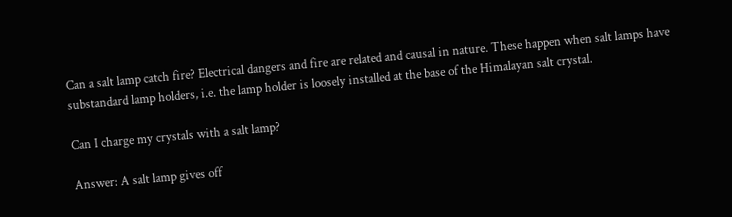Can a salt lamp catch fire? Electrical dangers and fire are related and causal in nature. These happen when salt lamps have substandard lamp holders, i.e. the lamp holder is loosely installed at the base of the Himalayan salt crystal.

Can I charge my crystals with a salt lamp?

Answer: A salt lamp gives off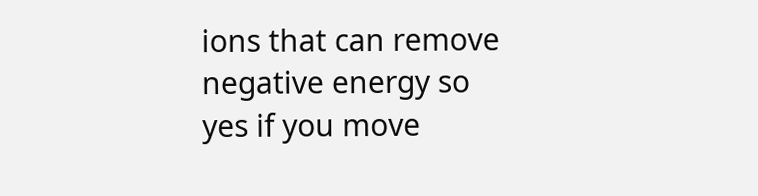ions that can remove negative energy so yes if you move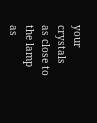your crystals as close to the lamp as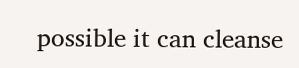possible it can cleanse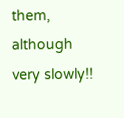them, although very slowly!!